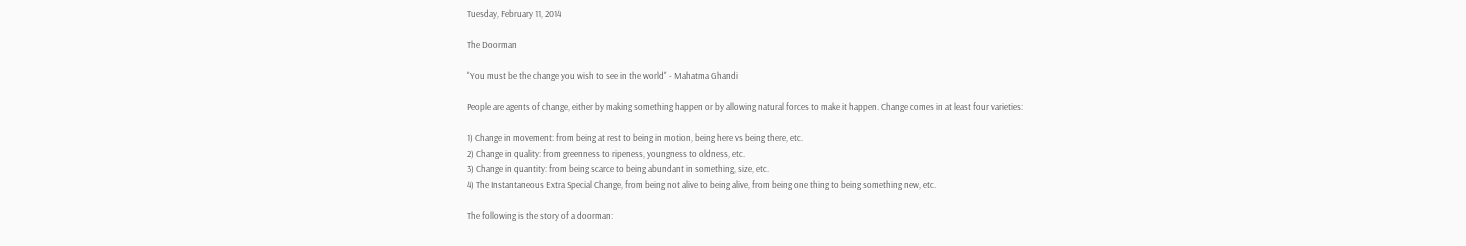Tuesday, February 11, 2014

The Doorman

"You must be the change you wish to see in the world" - Mahatma Ghandi

People are agents of change, either by making something happen or by allowing natural forces to make it happen. Change comes in at least four varieties:

1) Change in movement: from being at rest to being in motion, being here vs being there, etc.
2) Change in quality: from greenness to ripeness, youngness to oldness, etc.
3) Change in quantity: from being scarce to being abundant in something, size, etc.
4) The Instantaneous Extra Special Change, from being not alive to being alive, from being one thing to being something new, etc.

The following is the story of a doorman: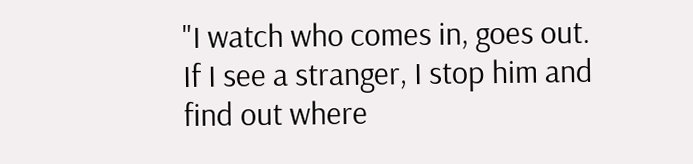"I watch who comes in, goes out. If I see a stranger, I stop him and find out where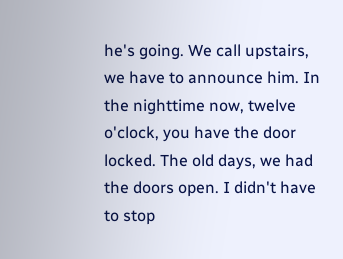he's going. We call upstairs, we have to announce him. In the nighttime now, twelve o'clock, you have the door locked. The old days, we had the doors open. I didn't have to stop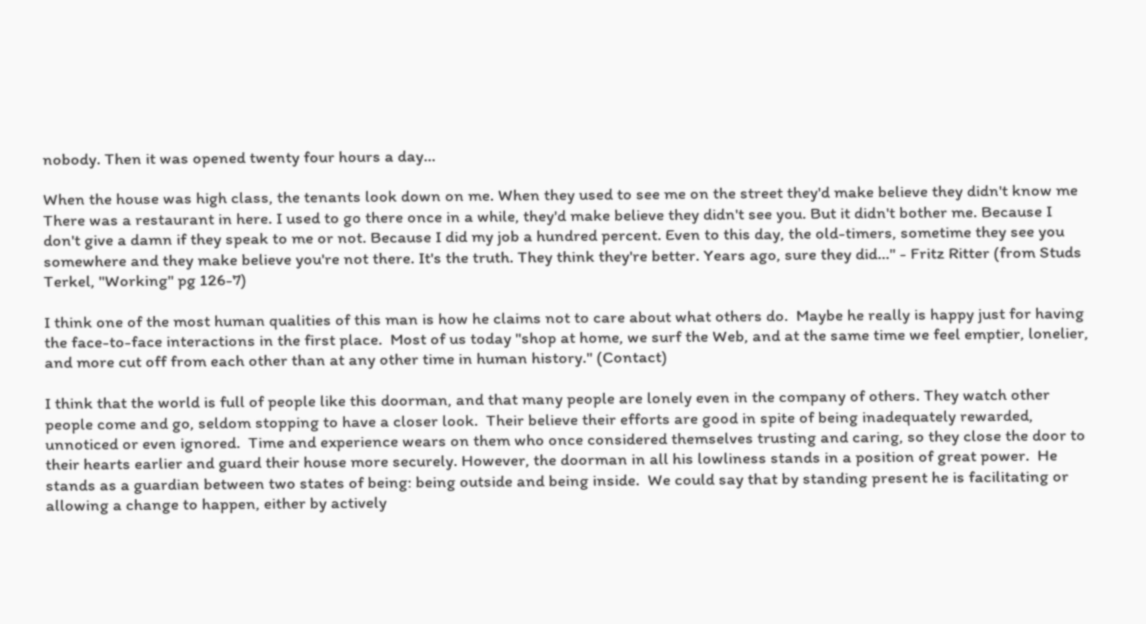nobody. Then it was opened twenty four hours a day...

When the house was high class, the tenants look down on me. When they used to see me on the street they'd make believe they didn't know me There was a restaurant in here. I used to go there once in a while, they'd make believe they didn't see you. But it didn't bother me. Because I don't give a damn if they speak to me or not. Because I did my job a hundred percent. Even to this day, the old-timers, sometime they see you somewhere and they make believe you're not there. It's the truth. They think they're better. Years ago, sure they did..." - Fritz Ritter (from Studs Terkel, "Working" pg 126-7)

I think one of the most human qualities of this man is how he claims not to care about what others do.  Maybe he really is happy just for having the face-to-face interactions in the first place.  Most of us today "shop at home, we surf the Web, and at the same time we feel emptier, lonelier, and more cut off from each other than at any other time in human history." (Contact)

I think that the world is full of people like this doorman, and that many people are lonely even in the company of others. They watch other people come and go, seldom stopping to have a closer look.  Their believe their efforts are good in spite of being inadequately rewarded, unnoticed or even ignored.  Time and experience wears on them who once considered themselves trusting and caring, so they close the door to their hearts earlier and guard their house more securely. However, the doorman in all his lowliness stands in a position of great power.  He stands as a guardian between two states of being: being outside and being inside.  We could say that by standing present he is facilitating or allowing a change to happen, either by actively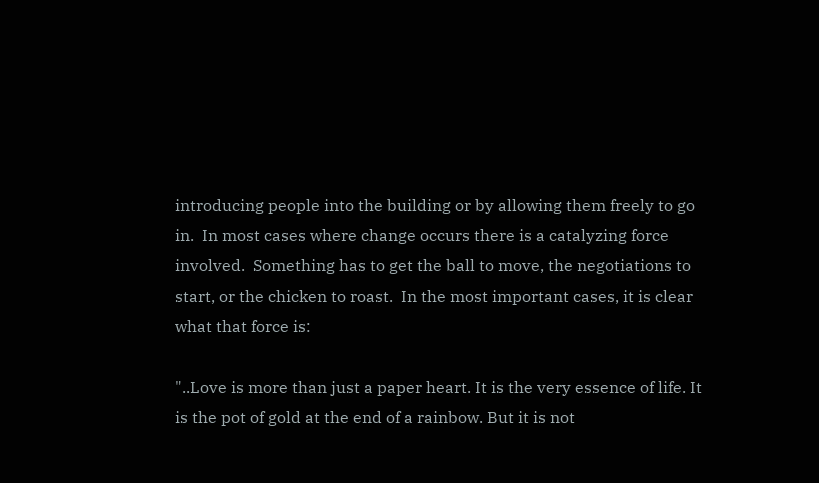introducing people into the building or by allowing them freely to go in.  In most cases where change occurs there is a catalyzing force involved.  Something has to get the ball to move, the negotiations to start, or the chicken to roast.  In the most important cases, it is clear what that force is:

"..Love is more than just a paper heart. It is the very essence of life. It is the pot of gold at the end of a rainbow. But it is not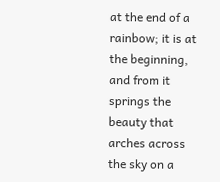at the end of a rainbow; it is at the beginning, and from it springs the beauty that arches across the sky on a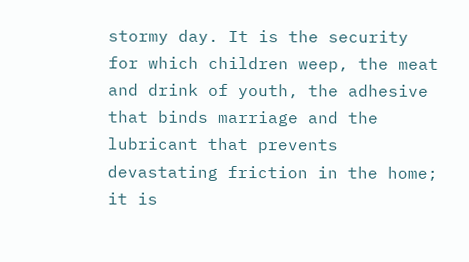stormy day. It is the security for which children weep, the meat and drink of youth, the adhesive that binds marriage and the lubricant that prevents devastating friction in the home; it is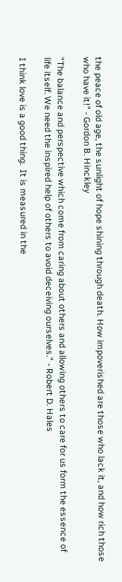the peace of old age, the sunlight of hope shining through death. How impoverished are those who lack it, and how rich those who have it!" - Gordon B. Hinckley

"The balance and perspective which come from caring about others and allowing others to care for us form the essence of life itself. We need the inspired help of others to avoid deceiving ourselves." - Robert D. Hales

I think love is a good thing.  It is measured in the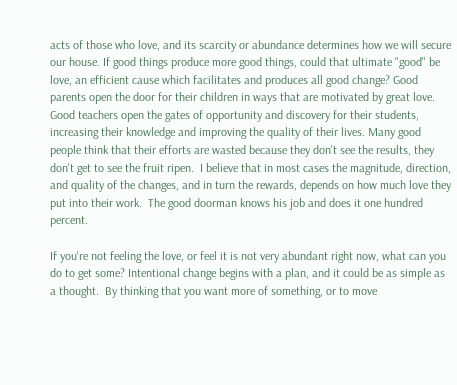acts of those who love, and its scarcity or abundance determines how we will secure our house. If good things produce more good things, could that ultimate "good" be love, an efficient cause which facilitates and produces all good change? Good parents open the door for their children in ways that are motivated by great love.  Good teachers open the gates of opportunity and discovery for their students, increasing their knowledge and improving the quality of their lives. Many good people think that their efforts are wasted because they don't see the results, they don't get to see the fruit ripen.  I believe that in most cases the magnitude, direction, and quality of the changes, and in turn the rewards, depends on how much love they put into their work.  The good doorman knows his job and does it one hundred percent.

If you're not feeling the love, or feel it is not very abundant right now, what can you do to get some? Intentional change begins with a plan, and it could be as simple as a thought.  By thinking that you want more of something, or to move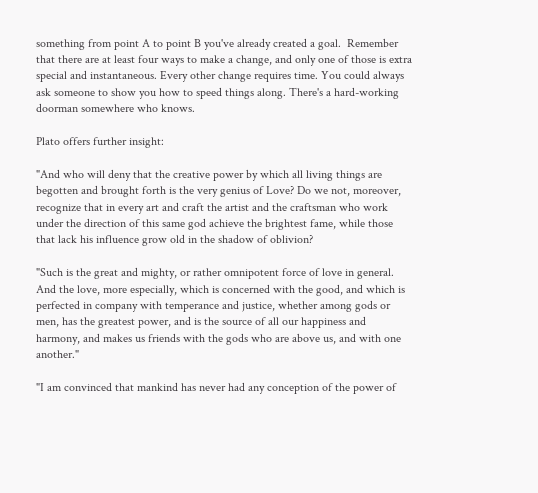something from point A to point B you've already created a goal.  Remember that there are at least four ways to make a change, and only one of those is extra special and instantaneous. Every other change requires time. You could always ask someone to show you how to speed things along. There's a hard-working doorman somewhere who knows.

Plato offers further insight:

"And who will deny that the creative power by which all living things are begotten and brought forth is the very genius of Love? Do we not, moreover, recognize that in every art and craft the artist and the craftsman who work under the direction of this same god achieve the brightest fame, while those that lack his influence grow old in the shadow of oblivion?

"Such is the great and mighty, or rather omnipotent force of love in general. And the love, more especially, which is concerned with the good, and which is perfected in company with temperance and justice, whether among gods or men, has the greatest power, and is the source of all our happiness and harmony, and makes us friends with the gods who are above us, and with one another."

"I am convinced that mankind has never had any conception of the power of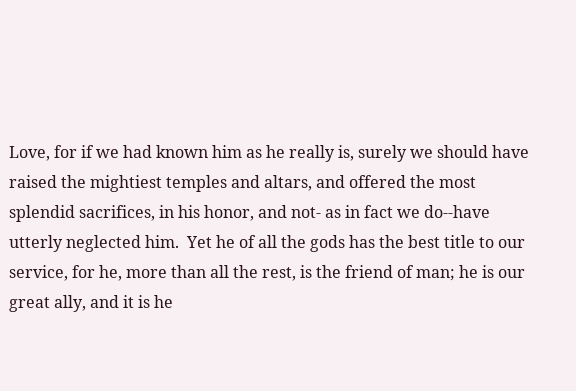Love, for if we had known him as he really is, surely we should have raised the mightiest temples and altars, and offered the most splendid sacrifices, in his honor, and not- as in fact we do--have utterly neglected him.  Yet he of all the gods has the best title to our service, for he, more than all the rest, is the friend of man; he is our great ally, and it is he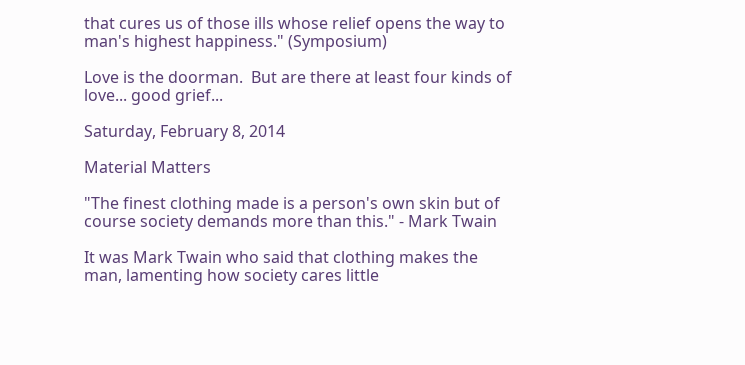that cures us of those ills whose relief opens the way to man's highest happiness." (Symposium)

Love is the doorman.  But are there at least four kinds of love... good grief...

Saturday, February 8, 2014

Material Matters

"The finest clothing made is a person's own skin but of course society demands more than this." - Mark Twain

It was Mark Twain who said that clothing makes the man, lamenting how society cares little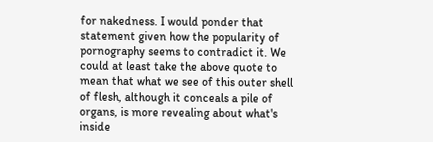for nakedness. I would ponder that statement given how the popularity of pornography seems to contradict it. We could at least take the above quote to mean that what we see of this outer shell of flesh, although it conceals a pile of organs, is more revealing about what's inside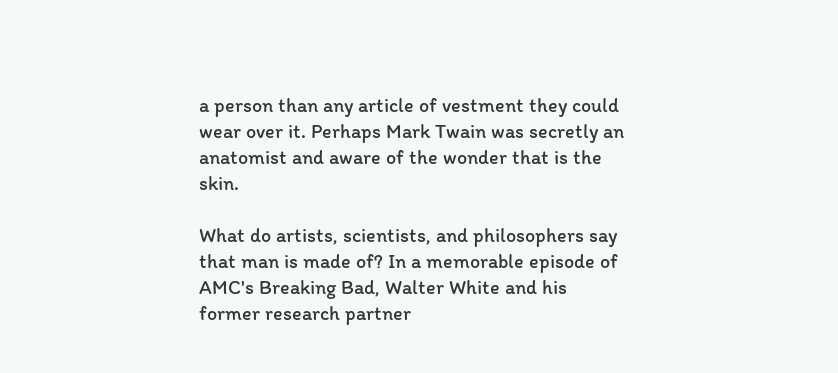a person than any article of vestment they could wear over it. Perhaps Mark Twain was secretly an anatomist and aware of the wonder that is the skin.

What do artists, scientists, and philosophers say that man is made of? In a memorable episode of AMC's Breaking Bad, Walter White and his former research partner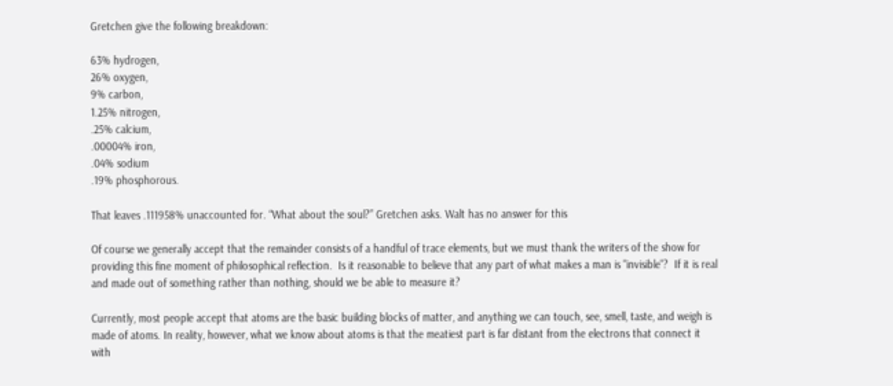Gretchen give the following breakdown:

63% hydrogen,
26% oxygen,
9% carbon,
1.25% nitrogen,
.25% calcium,
.00004% iron,
.04% sodium
.19% phosphorous.

That leaves .111958% unaccounted for. “What about the soul?” Gretchen asks. Walt has no answer for this

Of course we generally accept that the remainder consists of a handful of trace elements, but we must thank the writers of the show for providing this fine moment of philosophical reflection.  Is it reasonable to believe that any part of what makes a man is "invisible"?  If it is real and made out of something rather than nothing, should we be able to measure it?

Currently, most people accept that atoms are the basic building blocks of matter, and anything we can touch, see, smell, taste, and weigh is made of atoms. In reality, however, what we know about atoms is that the meatiest part is far distant from the electrons that connect it with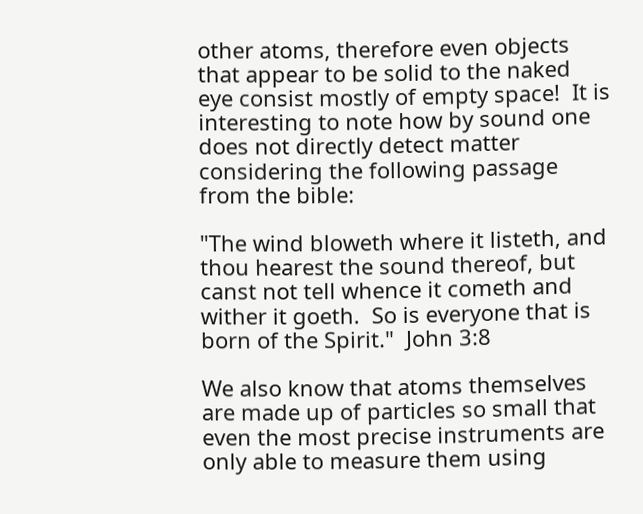other atoms, therefore even objects that appear to be solid to the naked eye consist mostly of empty space!  It is interesting to note how by sound one does not directly detect matter considering the following passage from the bible:

"The wind bloweth where it listeth, and thou hearest the sound thereof, but canst not tell whence it cometh and wither it goeth.  So is everyone that is born of the Spirit."  John 3:8

We also know that atoms themselves are made up of particles so small that even the most precise instruments are only able to measure them using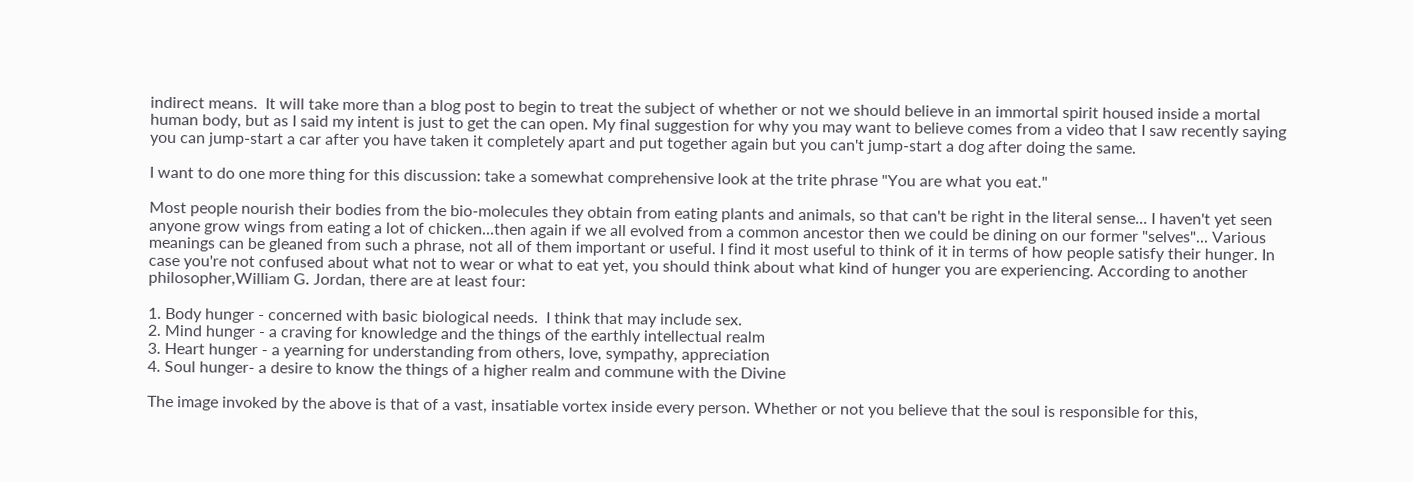indirect means.  It will take more than a blog post to begin to treat the subject of whether or not we should believe in an immortal spirit housed inside a mortal human body, but as I said my intent is just to get the can open. My final suggestion for why you may want to believe comes from a video that I saw recently saying you can jump-start a car after you have taken it completely apart and put together again but you can't jump-start a dog after doing the same.

I want to do one more thing for this discussion: take a somewhat comprehensive look at the trite phrase "You are what you eat."

Most people nourish their bodies from the bio-molecules they obtain from eating plants and animals, so that can't be right in the literal sense... I haven't yet seen anyone grow wings from eating a lot of chicken...then again if we all evolved from a common ancestor then we could be dining on our former "selves"... Various meanings can be gleaned from such a phrase, not all of them important or useful. I find it most useful to think of it in terms of how people satisfy their hunger. In case you're not confused about what not to wear or what to eat yet, you should think about what kind of hunger you are experiencing. According to another philosopher,William G. Jordan, there are at least four:

1. Body hunger - concerned with basic biological needs.  I think that may include sex.
2. Mind hunger - a craving for knowledge and the things of the earthly intellectual realm
3. Heart hunger - a yearning for understanding from others, love, sympathy, appreciation
4. Soul hunger- a desire to know the things of a higher realm and commune with the Divine

The image invoked by the above is that of a vast, insatiable vortex inside every person. Whether or not you believe that the soul is responsible for this,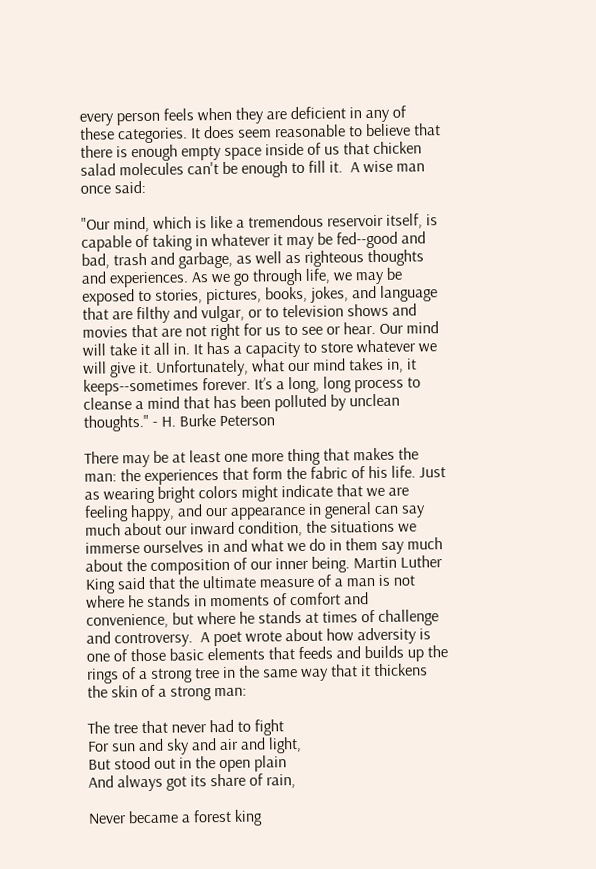every person feels when they are deficient in any of these categories. It does seem reasonable to believe that there is enough empty space inside of us that chicken salad molecules can't be enough to fill it.  A wise man once said:

"Our mind, which is like a tremendous reservoir itself, is capable of taking in whatever it may be fed--good and bad, trash and garbage, as well as righteous thoughts and experiences. As we go through life, we may be exposed to stories, pictures, books, jokes, and language that are filthy and vulgar, or to television shows and movies that are not right for us to see or hear. Our mind will take it all in. It has a capacity to store whatever we will give it. Unfortunately, what our mind takes in, it keeps--sometimes forever. It’s a long, long process to cleanse a mind that has been polluted by unclean thoughts." - H. Burke Peterson

There may be at least one more thing that makes the man: the experiences that form the fabric of his life. Just as wearing bright colors might indicate that we are feeling happy, and our appearance in general can say much about our inward condition, the situations we immerse ourselves in and what we do in them say much about the composition of our inner being. Martin Luther King said that the ultimate measure of a man is not where he stands in moments of comfort and convenience, but where he stands at times of challenge and controversy.  A poet wrote about how adversity is one of those basic elements that feeds and builds up the rings of a strong tree in the same way that it thickens the skin of a strong man:

The tree that never had to fight
For sun and sky and air and light,
But stood out in the open plain
And always got its share of rain,

Never became a forest king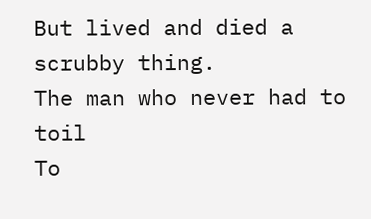But lived and died a scrubby thing.
The man who never had to toil
To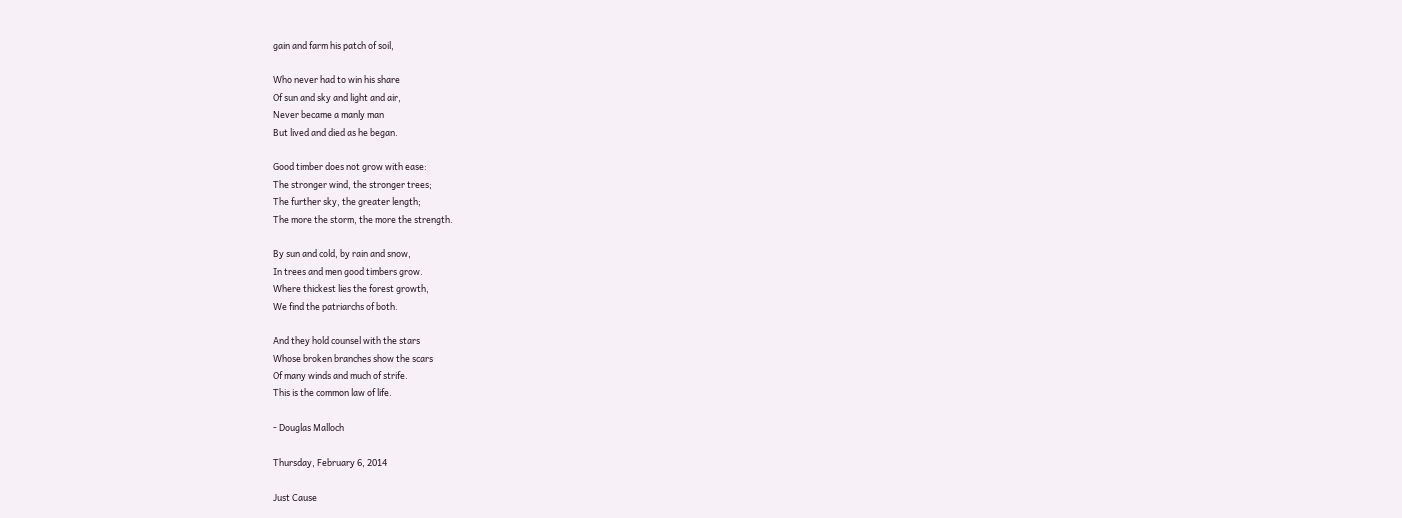gain and farm his patch of soil,

Who never had to win his share
Of sun and sky and light and air,
Never became a manly man
But lived and died as he began.

Good timber does not grow with ease:
The stronger wind, the stronger trees;
The further sky, the greater length;
The more the storm, the more the strength.

By sun and cold, by rain and snow,
In trees and men good timbers grow.
Where thickest lies the forest growth,
We find the patriarchs of both.

And they hold counsel with the stars
Whose broken branches show the scars
Of many winds and much of strife.
This is the common law of life.

- Douglas Malloch

Thursday, February 6, 2014

Just Cause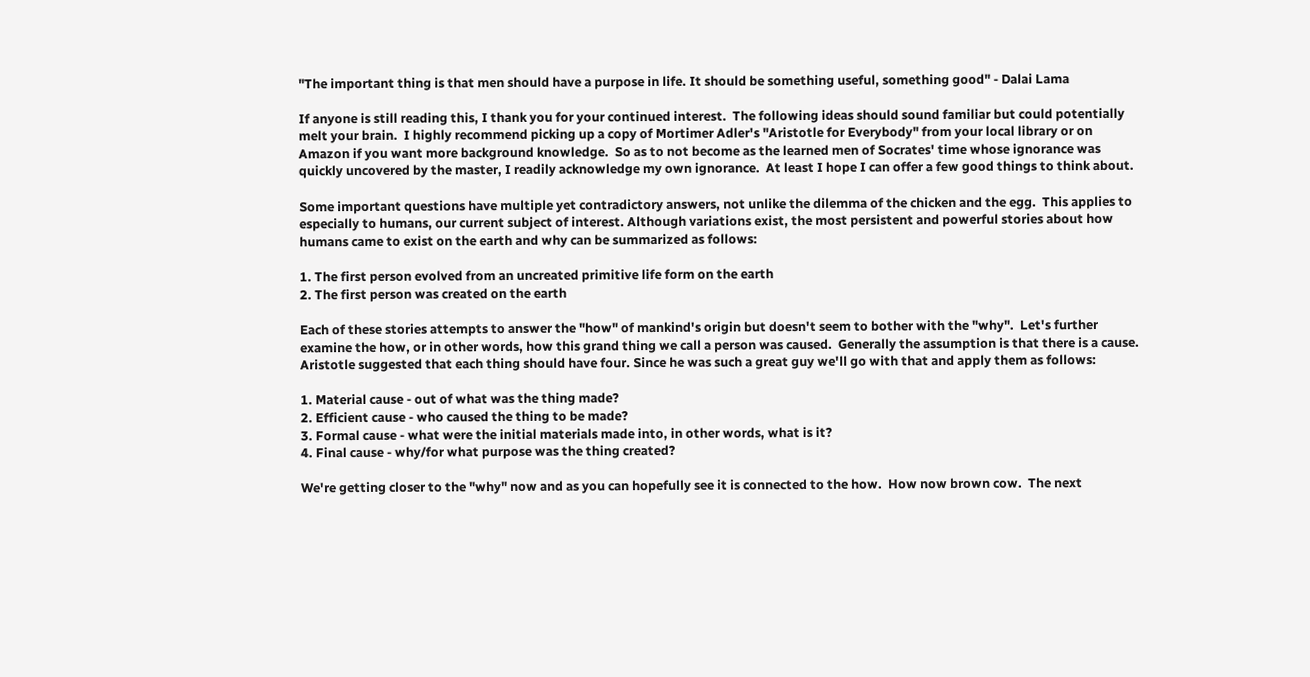"The important thing is that men should have a purpose in life. It should be something useful, something good" - Dalai Lama

If anyone is still reading this, I thank you for your continued interest.  The following ideas should sound familiar but could potentially melt your brain.  I highly recommend picking up a copy of Mortimer Adler's "Aristotle for Everybody" from your local library or on Amazon if you want more background knowledge.  So as to not become as the learned men of Socrates' time whose ignorance was quickly uncovered by the master, I readily acknowledge my own ignorance.  At least I hope I can offer a few good things to think about.

Some important questions have multiple yet contradictory answers, not unlike the dilemma of the chicken and the egg.  This applies to especially to humans, our current subject of interest. Although variations exist, the most persistent and powerful stories about how humans came to exist on the earth and why can be summarized as follows:

1. The first person evolved from an uncreated primitive life form on the earth
2. The first person was created on the earth

Each of these stories attempts to answer the "how" of mankind's origin but doesn't seem to bother with the "why".  Let's further examine the how, or in other words, how this grand thing we call a person was caused.  Generally the assumption is that there is a cause.  Aristotle suggested that each thing should have four. Since he was such a great guy we'll go with that and apply them as follows:

1. Material cause - out of what was the thing made?
2. Efficient cause - who caused the thing to be made?
3. Formal cause - what were the initial materials made into, in other words, what is it?
4. Final cause - why/for what purpose was the thing created?

We're getting closer to the "why" now and as you can hopefully see it is connected to the how.  How now brown cow.  The next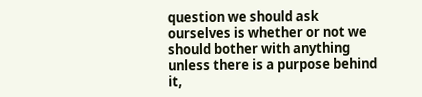question we should ask ourselves is whether or not we should bother with anything unless there is a purpose behind it,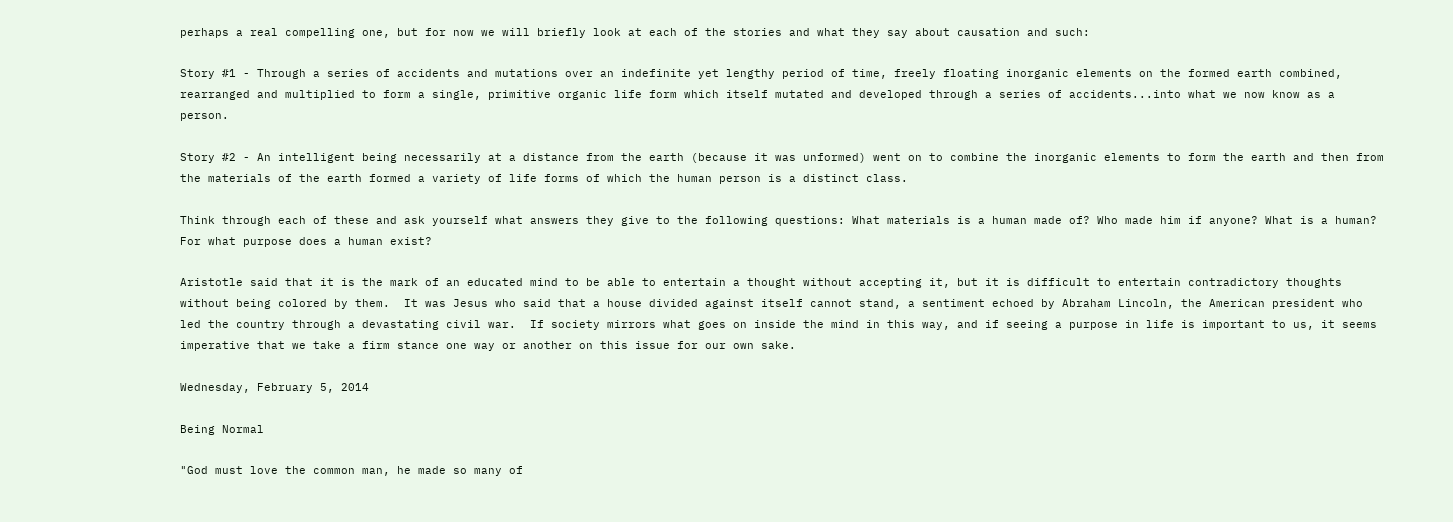perhaps a real compelling one, but for now we will briefly look at each of the stories and what they say about causation and such:

Story #1 - Through a series of accidents and mutations over an indefinite yet lengthy period of time, freely floating inorganic elements on the formed earth combined, rearranged and multiplied to form a single, primitive organic life form which itself mutated and developed through a series of accidents...into what we now know as a person.

Story #2 - An intelligent being necessarily at a distance from the earth (because it was unformed) went on to combine the inorganic elements to form the earth and then from the materials of the earth formed a variety of life forms of which the human person is a distinct class.

Think through each of these and ask yourself what answers they give to the following questions: What materials is a human made of? Who made him if anyone? What is a human? For what purpose does a human exist?

Aristotle said that it is the mark of an educated mind to be able to entertain a thought without accepting it, but it is difficult to entertain contradictory thoughts without being colored by them.  It was Jesus who said that a house divided against itself cannot stand, a sentiment echoed by Abraham Lincoln, the American president who led the country through a devastating civil war.  If society mirrors what goes on inside the mind in this way, and if seeing a purpose in life is important to us, it seems imperative that we take a firm stance one way or another on this issue for our own sake.

Wednesday, February 5, 2014

Being Normal

"God must love the common man, he made so many of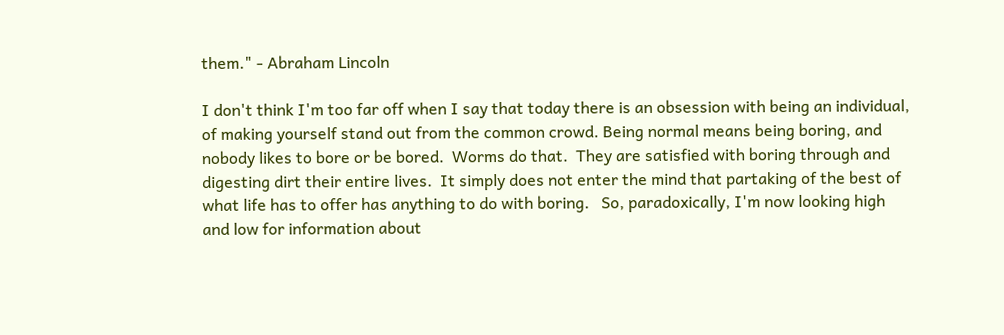them." - Abraham Lincoln

I don't think I'm too far off when I say that today there is an obsession with being an individual, of making yourself stand out from the common crowd. Being normal means being boring, and nobody likes to bore or be bored.  Worms do that.  They are satisfied with boring through and digesting dirt their entire lives.  It simply does not enter the mind that partaking of the best of what life has to offer has anything to do with boring.   So, paradoxically, I'm now looking high and low for information about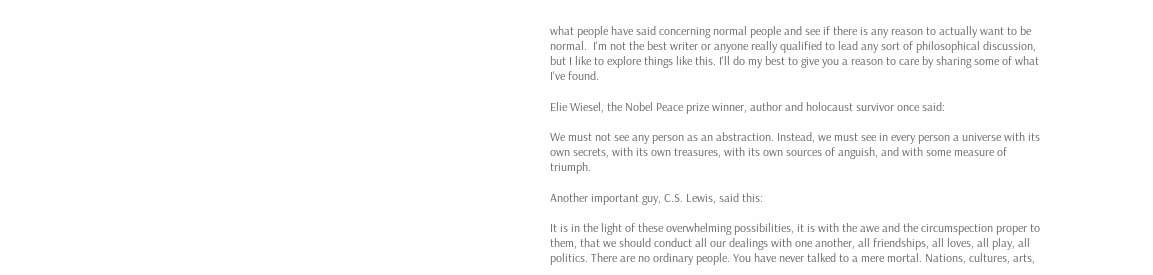what people have said concerning normal people and see if there is any reason to actually want to be normal.  I'm not the best writer or anyone really qualified to lead any sort of philosophical discussion, but I like to explore things like this. I'll do my best to give you a reason to care by sharing some of what I've found.

Elie Wiesel, the Nobel Peace prize winner, author and holocaust survivor once said:

We must not see any person as an abstraction. Instead, we must see in every person a universe with its own secrets, with its own treasures, with its own sources of anguish, and with some measure of triumph.

Another important guy, C.S. Lewis, said this:

It is in the light of these overwhelming possibilities, it is with the awe and the circumspection proper to them, that we should conduct all our dealings with one another, all friendships, all loves, all play, all politics. There are no ordinary people. You have never talked to a mere mortal. Nations, cultures, arts,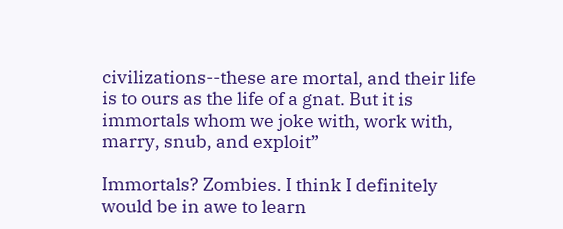civilizations--these are mortal, and their life is to ours as the life of a gnat. But it is immortals whom we joke with, work with, marry, snub, and exploit”

Immortals? Zombies. I think I definitely would be in awe to learn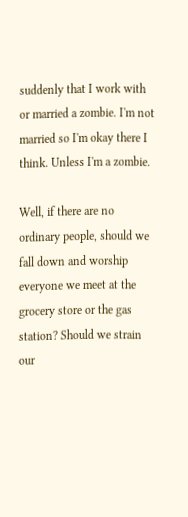suddenly that I work with or married a zombie. I'm not married so I'm okay there I think. Unless I'm a zombie.

Well, if there are no ordinary people, should we fall down and worship everyone we meet at the grocery store or the gas station? Should we strain our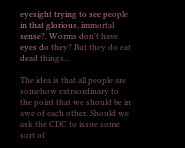eyesight trying to see people in that glorious, immortal sense?. Worms don't have eyes do they? But they do eat dead things...

The idea is that all people are somehow extraordinary to the point that we should be in awe of each other. Should we ask the CDC to issue some sort of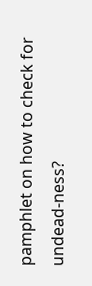pamphlet on how to check for undead-ness?